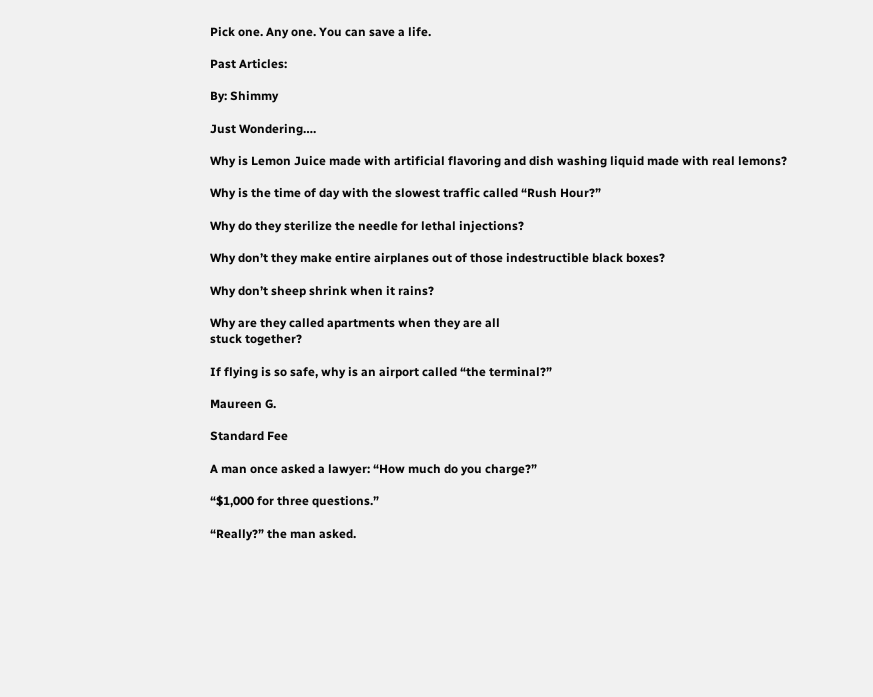Pick one. Any one. You can save a life.

Past Articles:

By: Shimmy

Just Wondering….

Why is Lemon Juice made with artificial flavoring and dish washing liquid made with real lemons?

Why is the time of day with the slowest traffic called “Rush Hour?”

Why do they sterilize the needle for lethal injections?

Why don’t they make entire airplanes out of those indestructible black boxes?

Why don’t sheep shrink when it rains?

Why are they called apartments when they are all
stuck together?

If flying is so safe, why is an airport called “the terminal?”

Maureen G.

Standard Fee

A man once asked a lawyer: “How much do you charge?”

“$1,000 for three questions.”

“Really?” the man asked.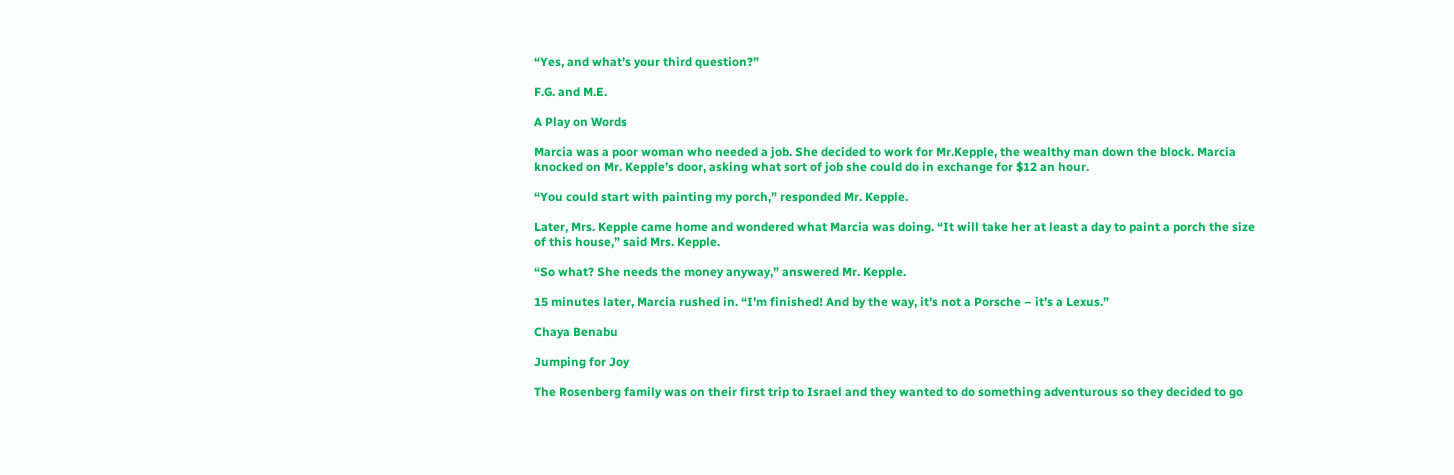“Yes, and what’s your third question?”

F.G. and M.E.

A Play on Words

Marcia was a poor woman who needed a job. She decided to work for Mr.Kepple, the wealthy man down the block. Marcia knocked on Mr. Kepple’s door, asking what sort of job she could do in exchange for $12 an hour.

“You could start with painting my porch,” responded Mr. Kepple.

Later, Mrs. Kepple came home and wondered what Marcia was doing. “It will take her at least a day to paint a porch the size of this house,” said Mrs. Kepple.

“So what? She needs the money anyway,” answered Mr. Kepple.

15 minutes later, Marcia rushed in. “I’m finished! And by the way, it’s not a Porsche – it’s a Lexus.”

Chaya Benabu

Jumping for Joy

The Rosenberg family was on their first trip to Israel and they wanted to do something adventurous so they decided to go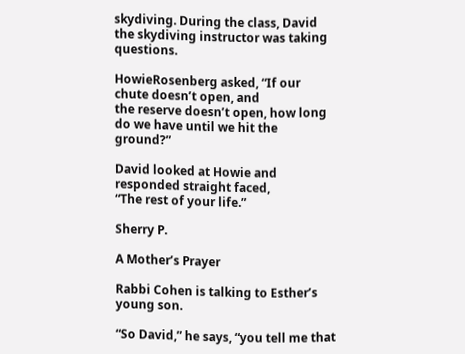skydiving. During the class, David the skydiving instructor was taking questions.

HowieRosenberg asked, “If our chute doesn’t open, and
the reserve doesn’t open, how long do we have until we hit the ground?”

David looked at Howie and responded straight faced,
“The rest of your life.”

Sherry P.

A Mother’s Prayer

Rabbi Cohen is talking to Esther’s young son.

“So David,” he says, “you tell me that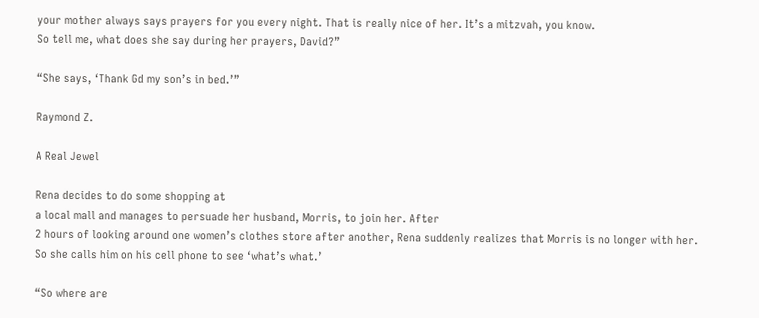your mother always says prayers for you every night. That is really nice of her. It’s a mitzvah, you know.
So tell me, what does she say during her prayers, David?”

“She says, ‘Thank Gd my son’s in bed.’”

Raymond Z.

A Real Jewel

Rena decides to do some shopping at
a local mall and manages to persuade her husband, Morris, to join her. After
2 hours of looking around one women’s clothes store after another, Rena suddenly realizes that Morris is no longer with her. So she calls him on his cell phone to see ‘what’s what.’

“So where are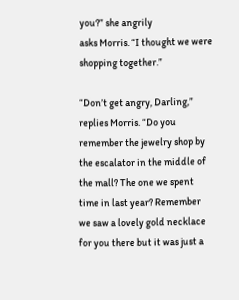you?” she angrily
asks Morris. “I thought we were shopping together.”

“Don’t get angry, Darling,” replies Morris. “Do you remember the jewelry shop by the escalator in the middle of the mall? The one we spent time in last year? Remember we saw a lovely gold necklace for you there but it was just a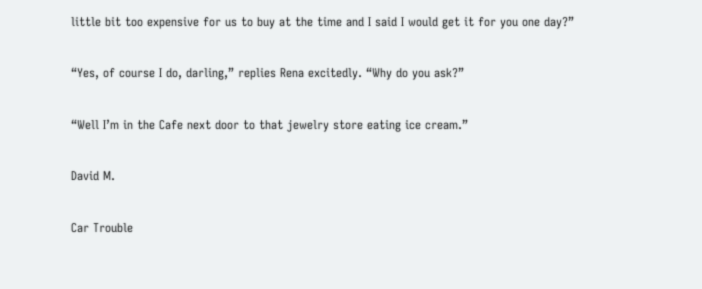little bit too expensive for us to buy at the time and I said I would get it for you one day?”

“Yes, of course I do, darling,” replies Rena excitedly. “Why do you ask?”

“Well I’m in the Cafe next door to that jewelry store eating ice cream.”

David M.

Car Trouble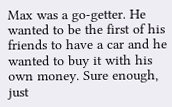Max was a go-getter. He wanted to be the first of his friends to have a car and he wanted to buy it with his own money. Sure enough, just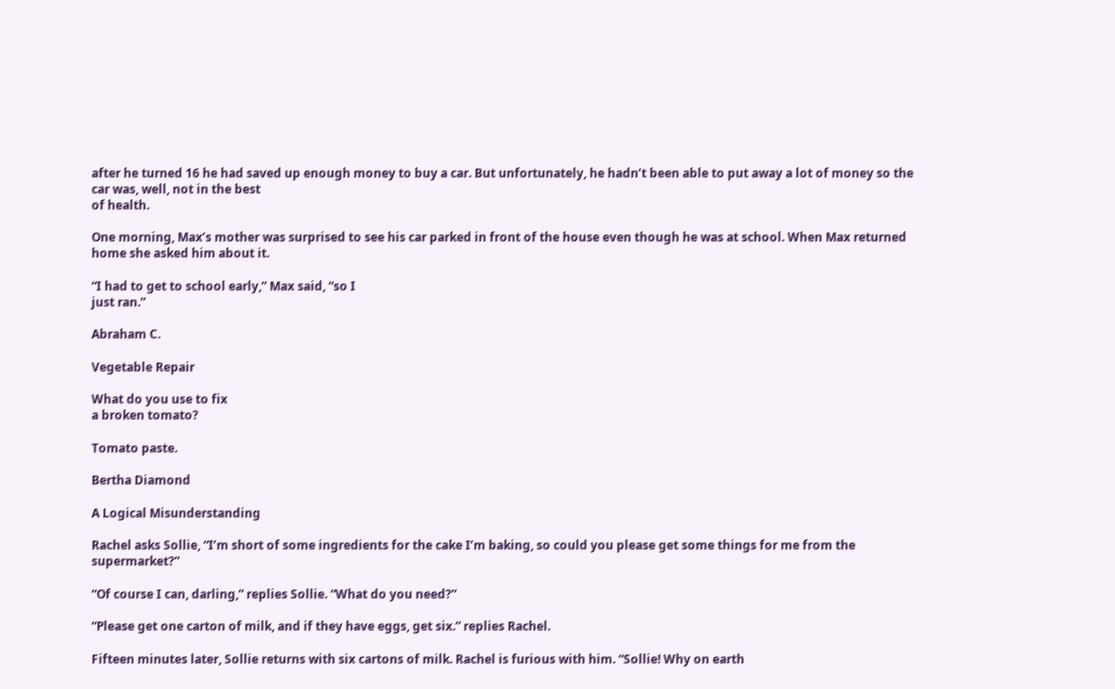after he turned 16 he had saved up enough money to buy a car. But unfortunately, he hadn’t been able to put away a lot of money so the car was, well, not in the best
of health.

One morning, Max’s mother was surprised to see his car parked in front of the house even though he was at school. When Max returned home she asked him about it.

“I had to get to school early,” Max said, “so I
just ran.”

Abraham C.

Vegetable Repair

What do you use to fix
a broken tomato?

Tomato paste.

Bertha Diamond

A Logical Misunderstanding

Rachel asks Sollie, “I’m short of some ingredients for the cake I’m baking, so could you please get some things for me from the supermarket?”

“Of course I can, darling,” replies Sollie. “What do you need?”

“Please get one carton of milk, and if they have eggs, get six.” replies Rachel.

Fifteen minutes later, Sollie returns with six cartons of milk. Rachel is furious with him. “Sollie! Why on earth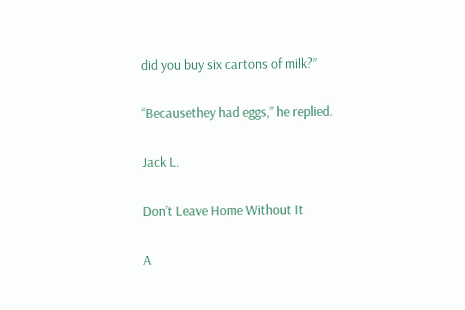did you buy six cartons of milk?”

“Becausethey had eggs,” he replied.

Jack L.

Don’t Leave Home Without It

A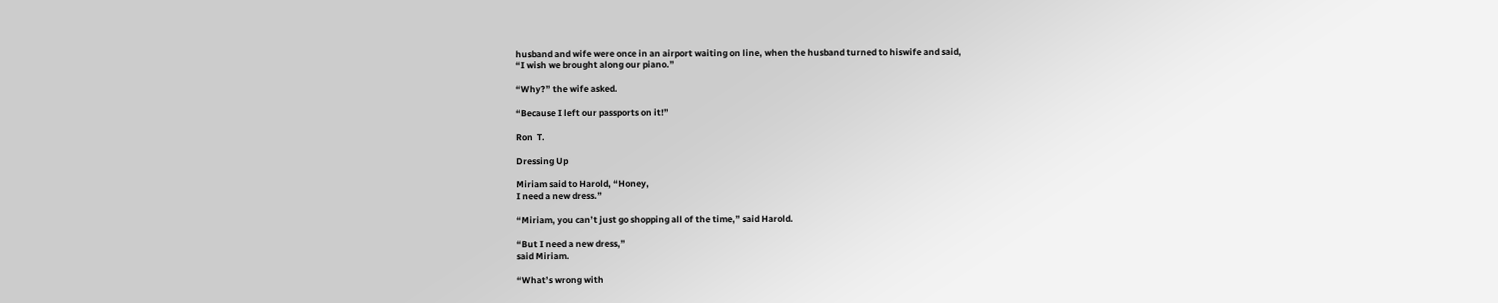husband and wife were once in an airport waiting on line, when the husband turned to hiswife and said,
“I wish we brought along our piano.”

“Why?” the wife asked.

“Because I left our passports on it!”

Ron  T.

Dressing Up

Miriam said to Harold, “Honey,
I need a new dress.”

“Miriam, you can’t just go shopping all of the time,” said Harold.

“But I need a new dress,”
said Miriam.

“What’s wrong with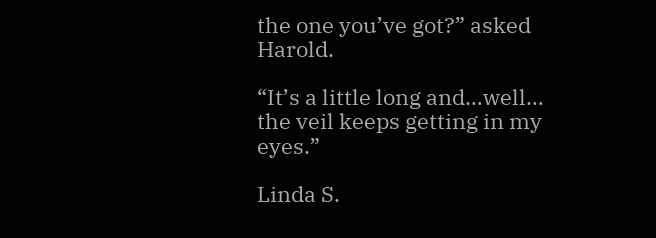the one you’ve got?” asked Harold.

“It’s a little long and…well… the veil keeps getting in my eyes.”

Linda S.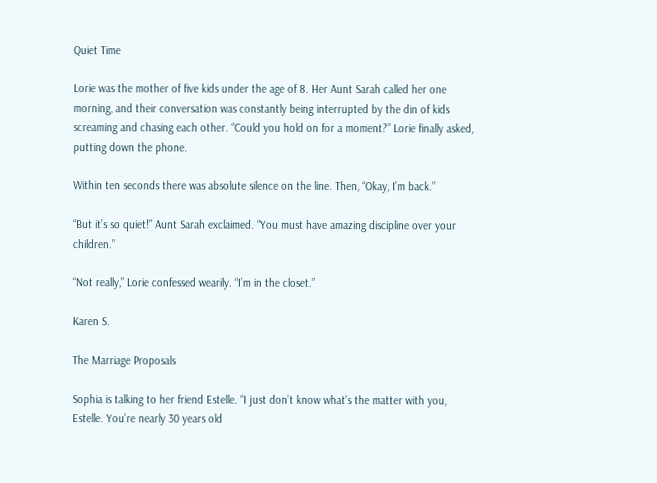Quiet Time

Lorie was the mother of five kids under the age of 8. Her Aunt Sarah called her one morning, and their conversation was constantly being interrupted by the din of kids screaming and chasing each other. “Could you hold on for a moment?” Lorie finally asked, putting down the phone.

Within ten seconds there was absolute silence on the line. Then, “Okay, I’m back.”

“But it’s so quiet!” Aunt Sarah exclaimed. “You must have amazing discipline over your children.”

“Not really,” Lorie confessed wearily. “I’m in the closet.”

Karen S.

The Marriage Proposals

Sophia is talking to her friend Estelle. “I just don’t know what’s the matter with you, Estelle. You’re nearly 30 years old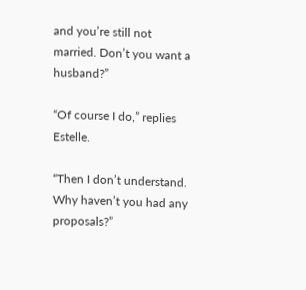and you’re still not married. Don’t you want a husband?”

“Of course I do,” replies Estelle.

“Then I don’t understand. Why haven’t you had any proposals?”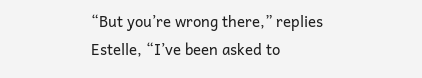“But you’re wrong there,” replies Estelle, “I’ve been asked to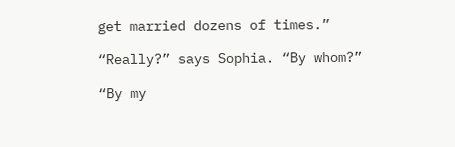get married dozens of times.”

“Really?” says Sophia. “By whom?”

“By my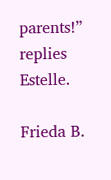parents!” replies Estelle.

Frieda B.